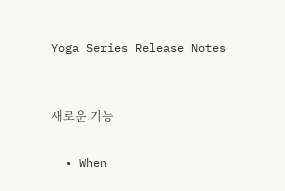Yoga Series Release Notes


새로운 기능

  • When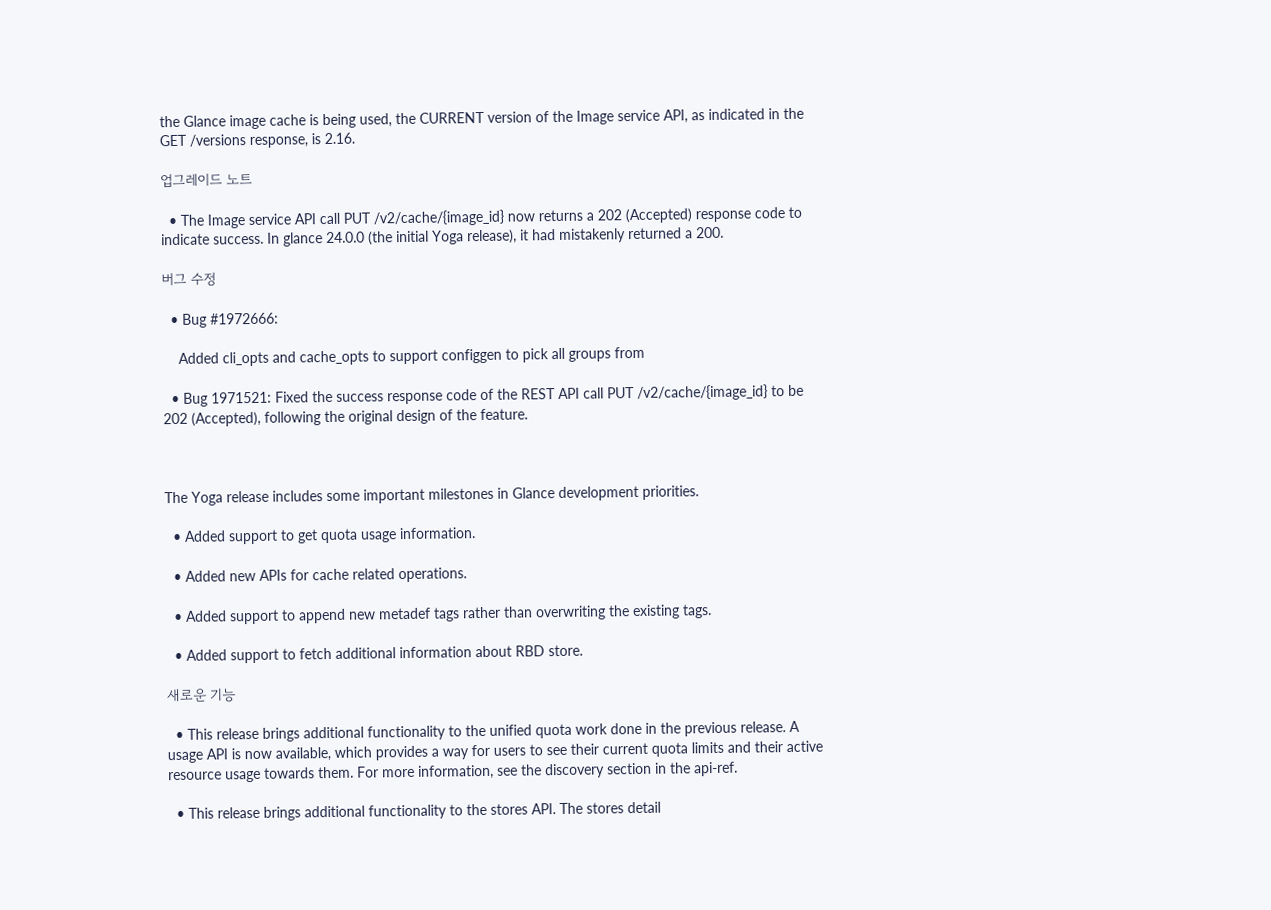the Glance image cache is being used, the CURRENT version of the Image service API, as indicated in the GET /versions response, is 2.16.

업그레이드 노트

  • The Image service API call PUT /v2/cache/{image_id} now returns a 202 (Accepted) response code to indicate success. In glance 24.0.0 (the initial Yoga release), it had mistakenly returned a 200.

버그 수정

  • Bug #1972666:

    Added cli_opts and cache_opts to support configgen to pick all groups from

  • Bug 1971521: Fixed the success response code of the REST API call PUT /v2/cache/{image_id} to be 202 (Accepted), following the original design of the feature.



The Yoga release includes some important milestones in Glance development priorities.

  • Added support to get quota usage information.

  • Added new APIs for cache related operations.

  • Added support to append new metadef tags rather than overwriting the existing tags.

  • Added support to fetch additional information about RBD store.

새로운 기능

  • This release brings additional functionality to the unified quota work done in the previous release. A usage API is now available, which provides a way for users to see their current quota limits and their active resource usage towards them. For more information, see the discovery section in the api-ref.

  • This release brings additional functionality to the stores API. The stores detail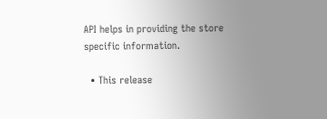API helps in providing the store specific information.

  • This release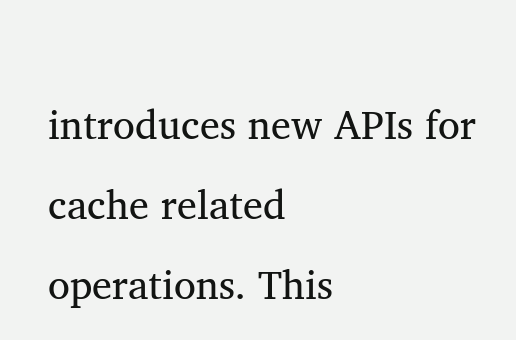introduces new APIs for cache related operations. This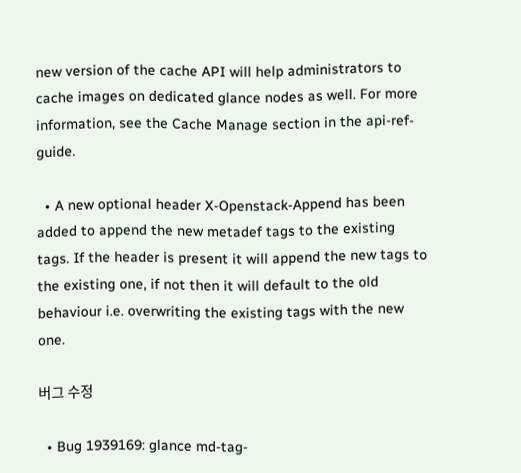new version of the cache API will help administrators to cache images on dedicated glance nodes as well. For more information, see the Cache Manage section in the api-ref-guide.

  • A new optional header X-Openstack-Append has been added to append the new metadef tags to the existing tags. If the header is present it will append the new tags to the existing one, if not then it will default to the old behaviour i.e. overwriting the existing tags with the new one.

버그 수정

  • Bug 1939169: glance md-tag-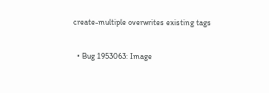create-multiple overwrites existing tags

  • Bug 1953063: Image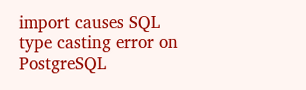import causes SQL type casting error on PostgreSQL